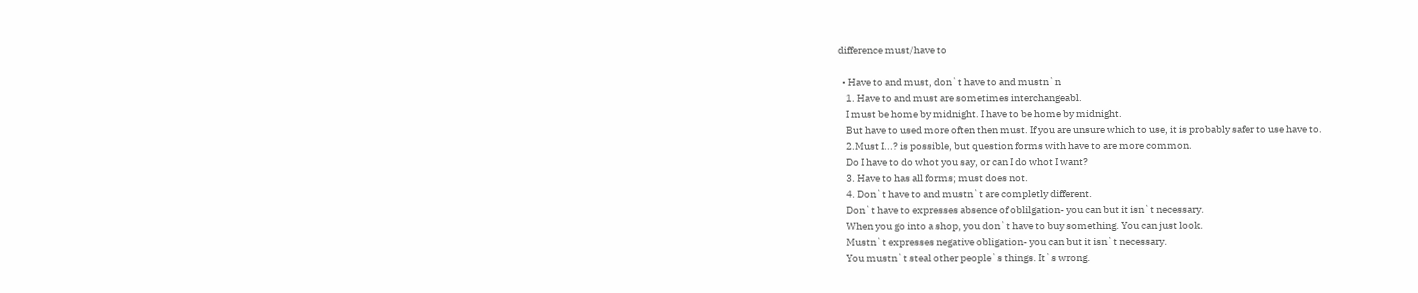difference must/have to

  • Have to and must, don`t have to and mustn`n
    1. Have to and must are sometimes interchangeabl.
    I must be home by midnight. I have to be home by midnight.
    But have to used more often then must. If you are unsure which to use, it is probably safer to use have to.
    2.Must I...? is possible, but question forms with have to are more common.
    Do I have to do whot you say, or can I do whot I want?
    3. Have to has all forms; must does not.
    4. Don`t have to and mustn`t are completly different.
    Don`t have to expresses absence of oblilgation- you can but it isn`t necessary.
    When you go into a shop, you don`t have to buy something. You can just look.
    Mustn`t expresses negative obligation- you can but it isn`t necessary.
    You mustn`t steal other people`s things. It`s wrong.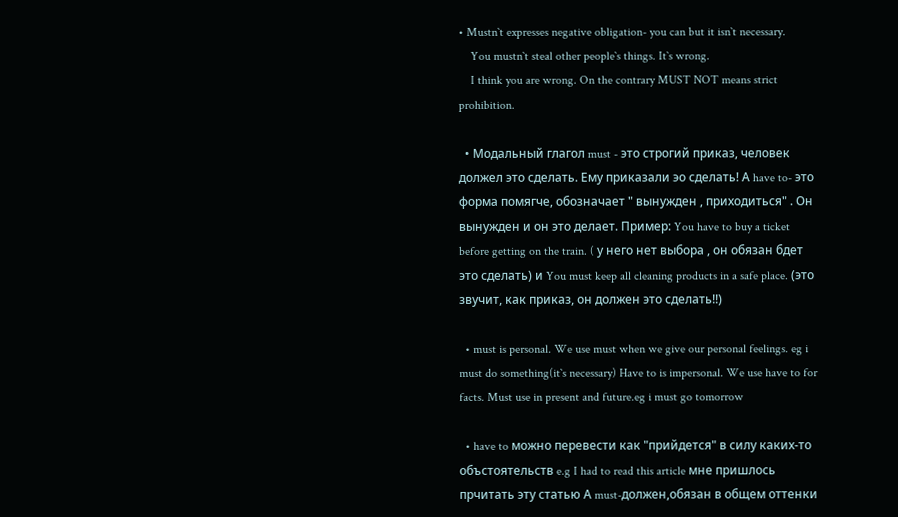• Mustn`t expresses negative obligation- you can but it isn`t necessary.
    You mustn`t steal other people`s things. It`s wrong.
    I think you are wrong. On the contrary MUST NOT means strict prohibition.

  • Модальный глагол must - это строгий приказ, человек должел это сделать. Ему приказали эо сделать! А have to- это форма помягче, обозначает " вынужден , приходиться" . Он вынужден и он это делает. Пример: You have to buy a ticket before getting on the train. ( у него нет выбора , он обязан бдет это сделать) и You must keep all cleaning products in a safe place. (это звучит, как приказ, он должен это сделать!!)

  • must is personal. We use must when we give our personal feelings. eg i must do something(it`s necessary) Have to is impersonal. We use have to for facts. Must use in present and future.eg i must go tomorrow

  • have to можно перевести как "прийдется" в силу каких-то объстоятельств e.g I had to read this article мне пришлось прчитать эту статью А must-должен,обязан в общем оттенки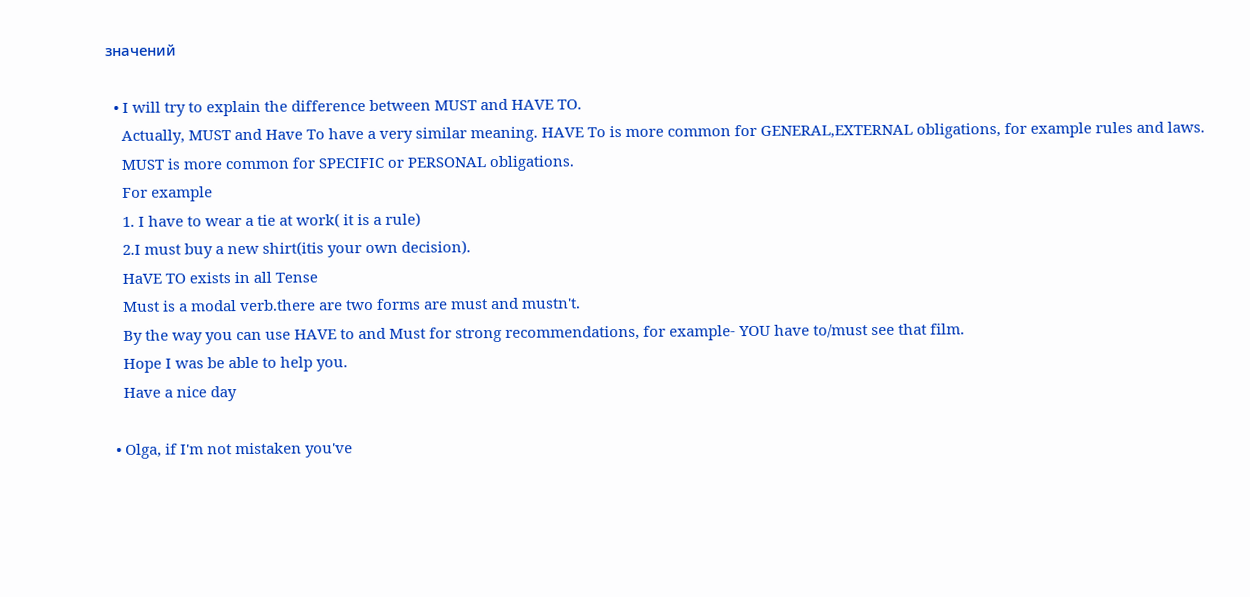значений

  • I will try to explain the difference between MUST and HAVE TO.
    Actually, MUST and Have To have a very similar meaning. HAVE To is more common for GENERAL,EXTERNAL obligations, for example rules and laws.
    MUST is more common for SPECIFIC or PERSONAL obligations.
    For example
    1. I have to wear a tie at work( it is a rule)
    2.I must buy a new shirt(itis your own decision).
    HaVE TO exists in all Tense
    Must is a modal verb.there are two forms are must and mustn't.
    By the way you can use HAVE to and Must for strong recommendations, for example- YOU have to/must see that film.
    Hope I was be able to help you.
    Have a nice day

  • Olga, if I'm not mistaken you've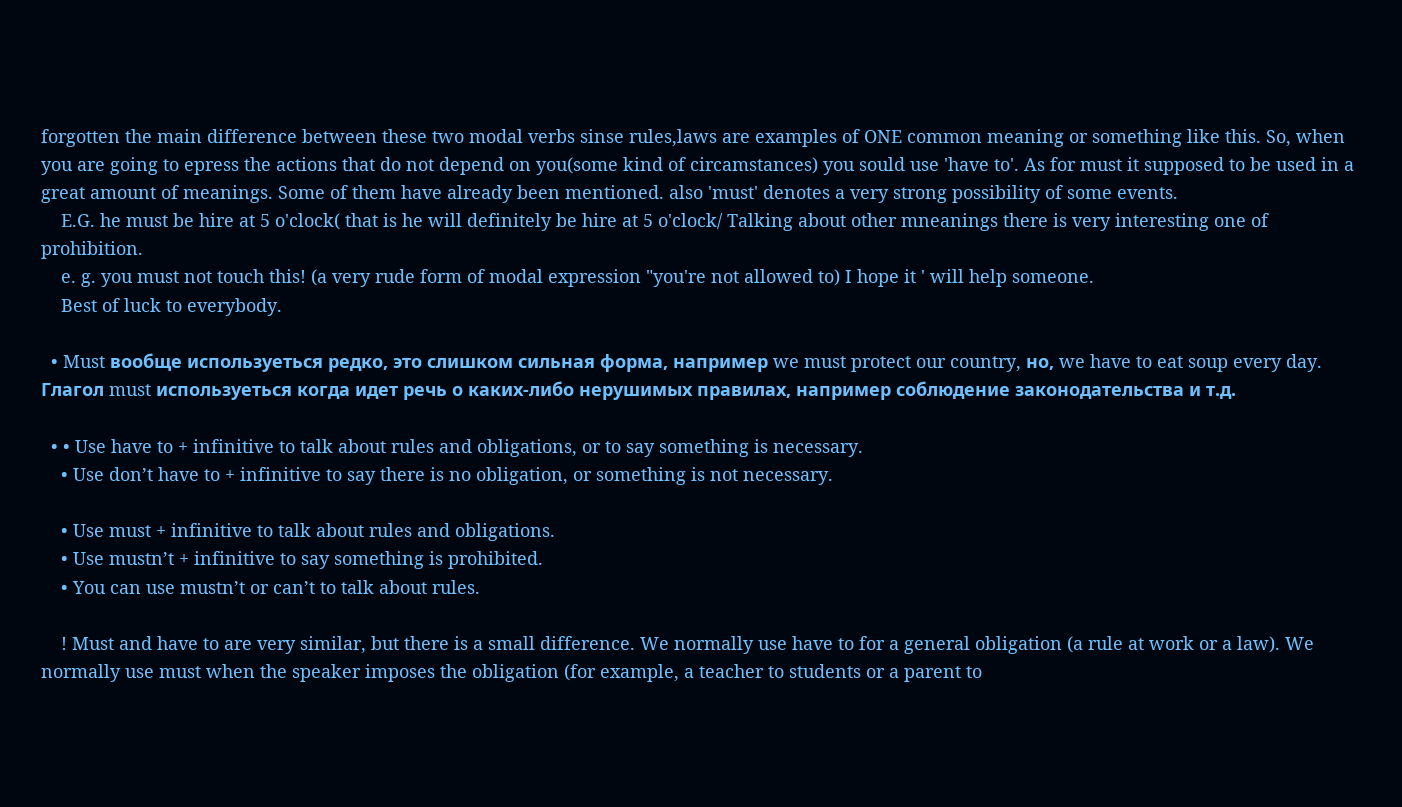forgotten the main difference between these two modal verbs sinse rules,laws are examples of ONE common meaning or something like this. So, when you are going to epress the actions that do not depend on you(some kind of circamstances) you sould use 'have to'. As for must it supposed to be used in a great amount of meanings. Some of them have already been mentioned. also 'must' denotes a very strong possibility of some events.
    E.G. he must be hire at 5 o'clock( that is he will definitely be hire at 5 o'clock/ Talking about other mneanings there is very interesting one of prohibition.
    e. g. you must not touch this! (a very rude form of modal expression "you're not allowed to) I hope it ' will help someone.
    Best of luck to everybody.

  • Must вообще используеться редко, это слишком сильная форма, например we must protect our country, но, we have to eat soup every day. Глагол must используеться когда идет речь о каких-либо нерушимых правилах, например соблюдение законодательства и т.д.

  • • Use have to + infinitive to talk about rules and obligations, or to say something is necessary.
    • Use don’t have to + infinitive to say there is no obligation, or something is not necessary.

    • Use must + infinitive to talk about rules and obligations.
    • Use mustn’t + infinitive to say something is prohibited.
    • You can use mustn’t or can’t to talk about rules.

    ! Must and have to are very similar, but there is a small difference. We normally use have to for a general obligation (a rule at work or a law). We normally use must when the speaker imposes the obligation (for example, a teacher to students or a parent to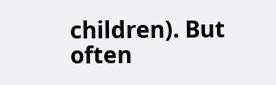children). But often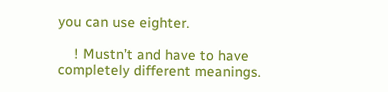you can use eighter.

    ! Mustn’t and have to have completely different meanings.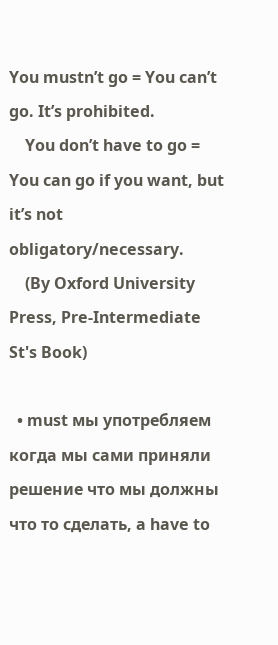You mustn’t go = You can’t go. It’s prohibited.
    You don’t have to go = You can go if you want, but it’s not obligatory/necessary.
    (By Oxford University Press, Pre-Intermediate St's Book)

  • must мы употребляем когда мы сами приняли решение что мы должны что то сделать, а have to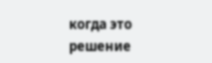когда это решение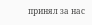принял за нас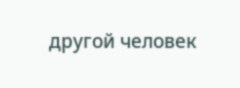другой человек